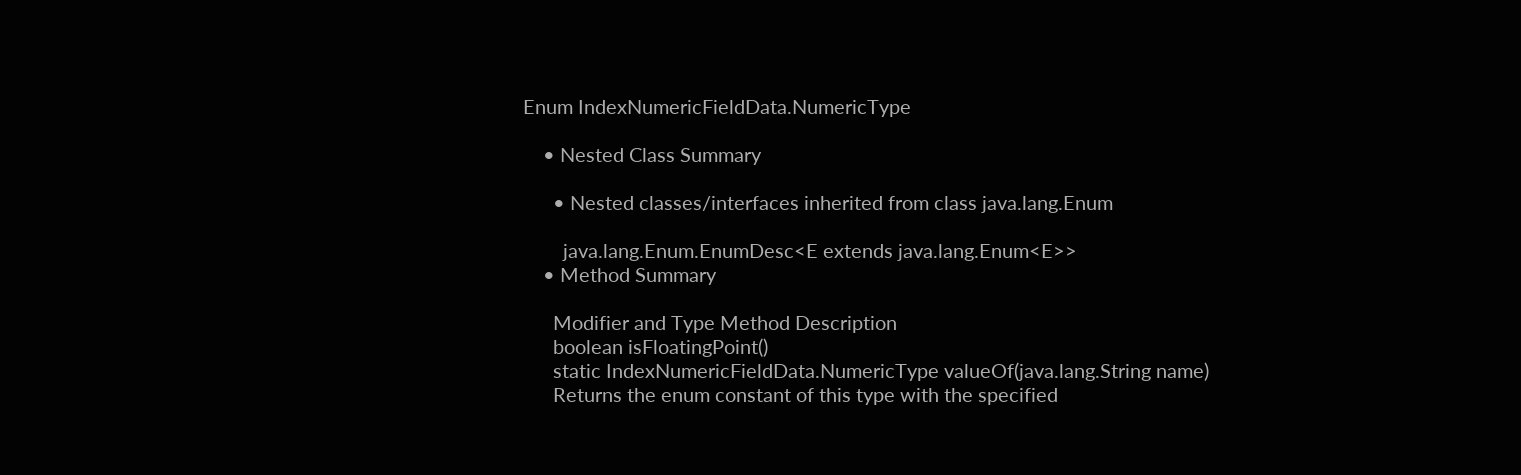Enum IndexNumericFieldData.NumericType

    • Nested Class Summary

      • Nested classes/interfaces inherited from class java.lang.Enum

        java.lang.Enum.EnumDesc<E extends java.lang.Enum<E>>
    • Method Summary

      Modifier and Type Method Description
      boolean isFloatingPoint()
      static IndexNumericFieldData.NumericType valueOf(java.lang.String name)
      Returns the enum constant of this type with the specified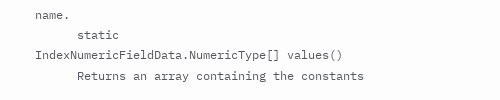name.
      static IndexNumericFieldData.NumericType[] values()
      Returns an array containing the constants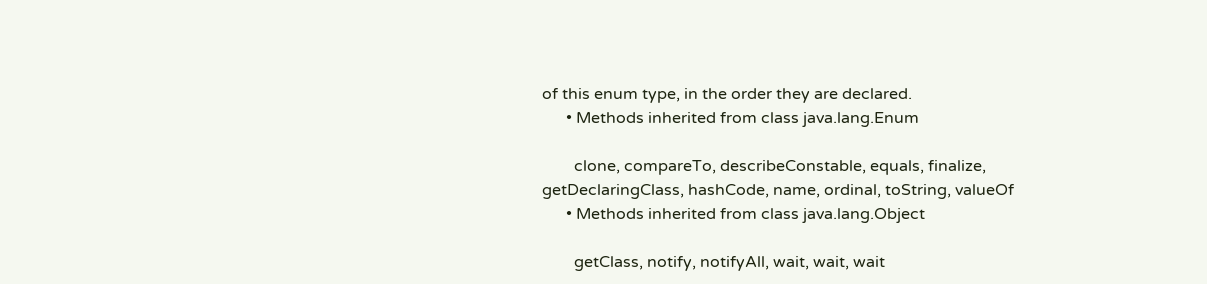of this enum type, in the order they are declared.
      • Methods inherited from class java.lang.Enum

        clone, compareTo, describeConstable, equals, finalize, getDeclaringClass, hashCode, name, ordinal, toString, valueOf
      • Methods inherited from class java.lang.Object

        getClass, notify, notifyAll, wait, wait, wait